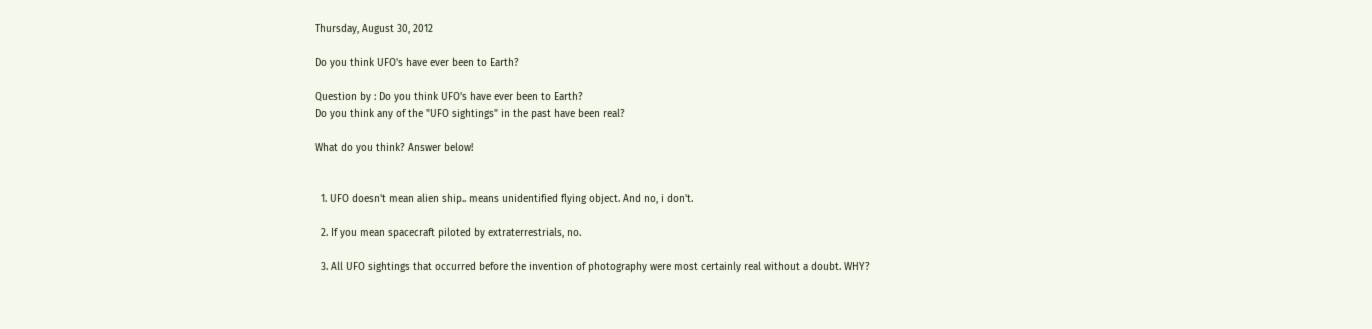Thursday, August 30, 2012

Do you think UFO's have ever been to Earth?

Question by : Do you think UFO's have ever been to Earth?
Do you think any of the "UFO sightings" in the past have been real?

What do you think? Answer below!


  1. UFO doesn't mean alien ship.. means unidentified flying object. And no, i don't.

  2. If you mean spacecraft piloted by extraterrestrials, no.

  3. All UFO sightings that occurred before the invention of photography were most certainly real without a doubt. WHY?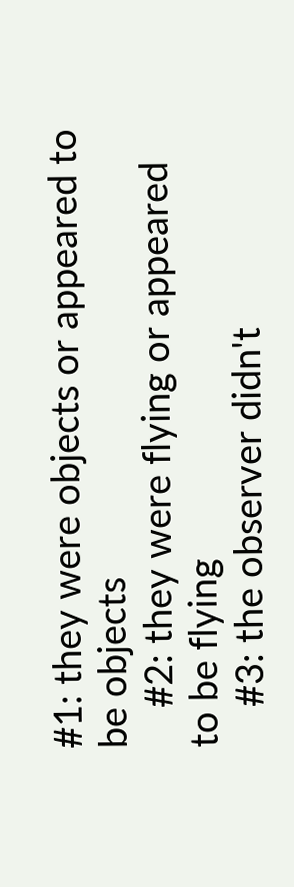#1: they were objects or appeared to be objects
    #2: they were flying or appeared to be flying
    #3: the observer didn't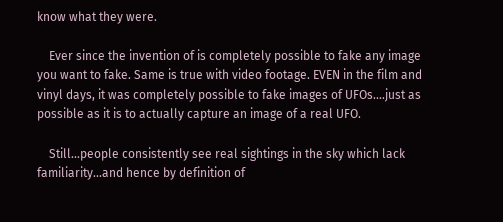know what they were.

    Ever since the invention of is completely possible to fake any image you want to fake. Same is true with video footage. EVEN in the film and vinyl days, it was completely possible to fake images of UFOs....just as possible as it is to actually capture an image of a real UFO.

    Still...people consistently see real sightings in the sky which lack familiarity...and hence by definition of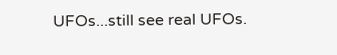UFOs...still see real UFOs.